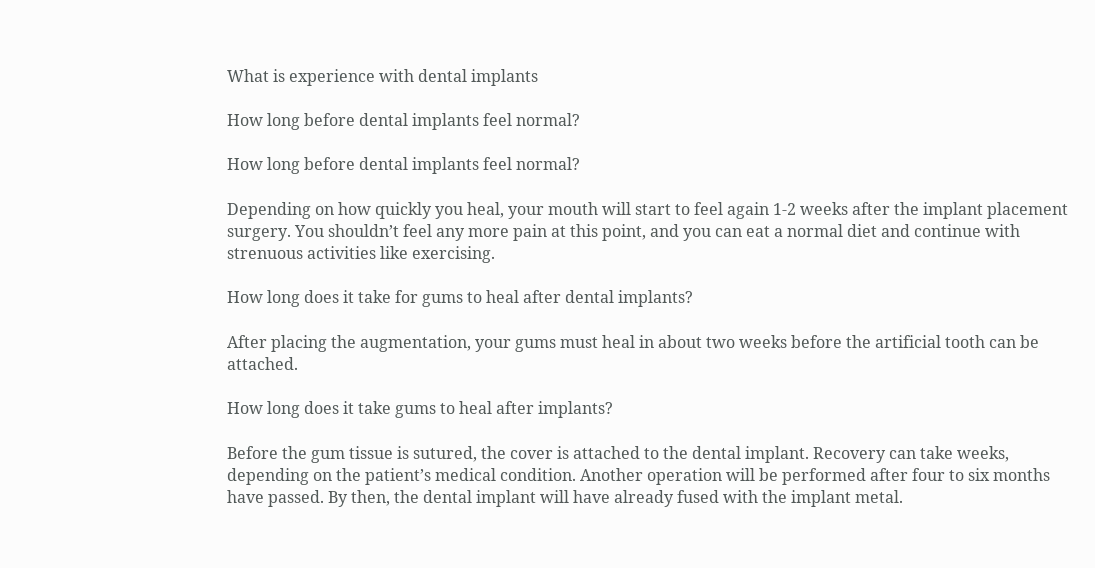What is experience with dental implants

How long before dental implants feel normal?

How long before dental implants feel normal?

Depending on how quickly you heal, your mouth will start to feel again 1-2 weeks after the implant placement surgery. You shouldn’t feel any more pain at this point, and you can eat a normal diet and continue with strenuous activities like exercising.

How long does it take for gums to heal after dental implants?

After placing the augmentation, your gums must heal in about two weeks before the artificial tooth can be attached.

How long does it take gums to heal after implants?

Before the gum tissue is sutured, the cover is attached to the dental implant. Recovery can take weeks, depending on the patient’s medical condition. Another operation will be performed after four to six months have passed. By then, the dental implant will have already fused with the implant metal.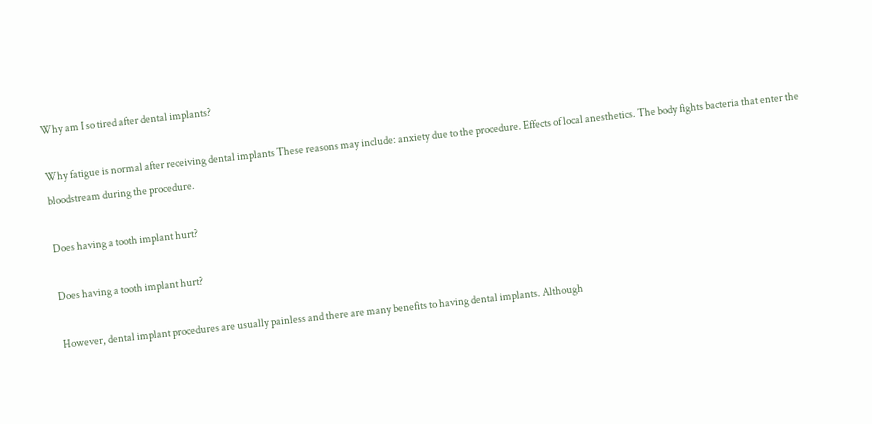Why am I so tired after dental implants?

Why fatigue is normal after receiving dental implants These reasons may include: anxiety due to the procedure. Effects of local anesthetics. The body fights bacteria that enter the bloodstream during the procedure.

Does having a tooth implant hurt?

Does having a tooth implant hurt?

However, dental implant procedures are usually painless and there are many benefits to having dental implants. Although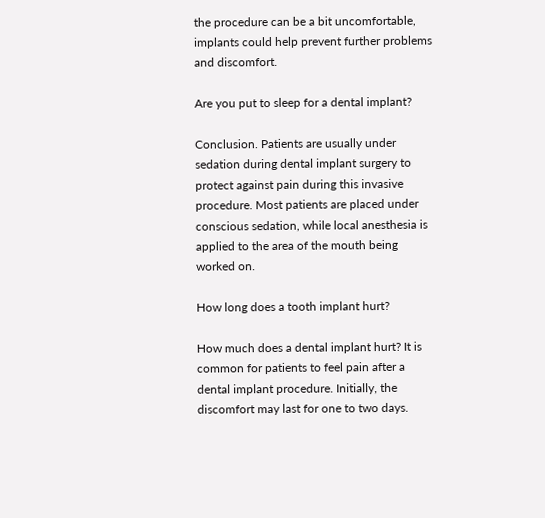the procedure can be a bit uncomfortable, implants could help prevent further problems and discomfort.

Are you put to sleep for a dental implant?

Conclusion. Patients are usually under sedation during dental implant surgery to protect against pain during this invasive procedure. Most patients are placed under conscious sedation, while local anesthesia is applied to the area of the mouth being worked on.

How long does a tooth implant hurt?

How much does a dental implant hurt? It is common for patients to feel pain after a dental implant procedure. Initially, the discomfort may last for one to two days.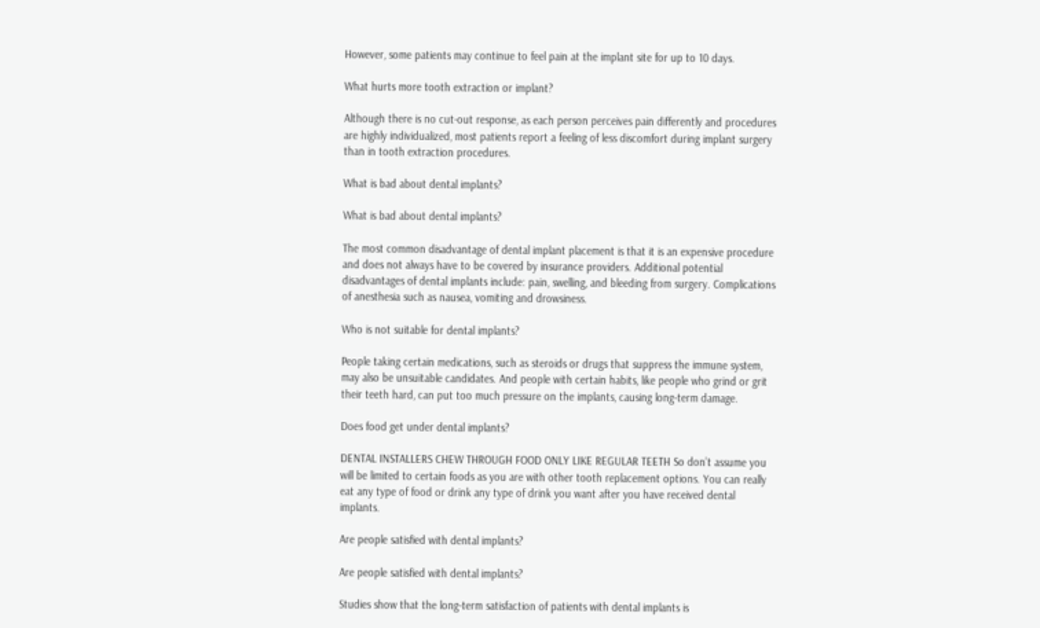However, some patients may continue to feel pain at the implant site for up to 10 days.

What hurts more tooth extraction or implant?

Although there is no cut-out response, as each person perceives pain differently and procedures are highly individualized, most patients report a feeling of less discomfort during implant surgery than in tooth extraction procedures.

What is bad about dental implants?

What is bad about dental implants?

The most common disadvantage of dental implant placement is that it is an expensive procedure and does not always have to be covered by insurance providers. Additional potential disadvantages of dental implants include: pain, swelling, and bleeding from surgery. Complications of anesthesia such as nausea, vomiting and drowsiness.

Who is not suitable for dental implants?

People taking certain medications, such as steroids or drugs that suppress the immune system, may also be unsuitable candidates. And people with certain habits, like people who grind or grit their teeth hard, can put too much pressure on the implants, causing long-term damage.

Does food get under dental implants?

DENTAL INSTALLERS CHEW THROUGH FOOD ONLY LIKE REGULAR TEETH So don’t assume you will be limited to certain foods as you are with other tooth replacement options. You can really eat any type of food or drink any type of drink you want after you have received dental implants.

Are people satisfied with dental implants?

Are people satisfied with dental implants?

Studies show that the long-term satisfaction of patients with dental implants is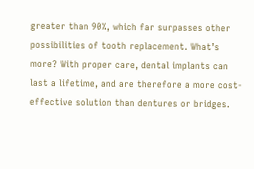greater than 90%, which far surpasses other possibilities of tooth replacement. What’s more? With proper care, dental implants can last a lifetime, and are therefore a more cost-effective solution than dentures or bridges.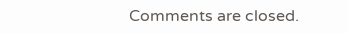Comments are closed.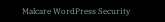Malcare WordPress Security